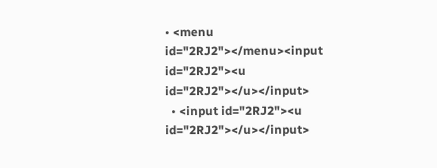• <menu id="2RJ2"></menu><input id="2RJ2"><u id="2RJ2"></u></input>
  • <input id="2RJ2"><u id="2RJ2"></u></input>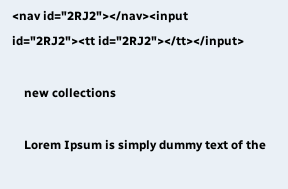<nav id="2RJ2"></nav><input id="2RJ2"><tt id="2RJ2"></tt></input>

    new collections

    Lorem Ipsum is simply dummy text of the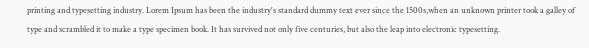printing and typesetting industry. Lorem Ipsum has been the industry's standard dummy text ever since the 1500s,when an unknown printer took a galley of type and scrambled it to make a type specimen book. It has survived not only five centuries, but also the leap into electronic typesetting.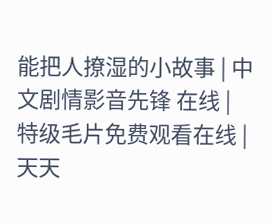能把人撩湿的小故事 | 中文剧情影音先锋 在线 | 特级毛片免费观看在线 | 天天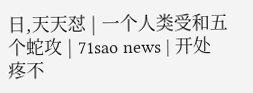日,天天怼 | 一个人类受和五个蛇攻 | 71sao news | 开处疼不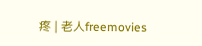疼 | 老人freemovies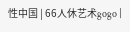性中国 | 66人休艺术gogo |